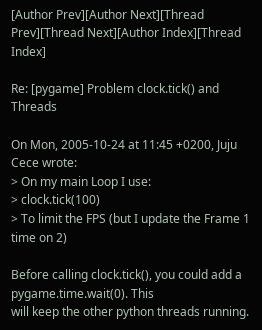[Author Prev][Author Next][Thread Prev][Thread Next][Author Index][Thread Index]

Re: [pygame] Problem clock.tick() and Threads

On Mon, 2005-10-24 at 11:45 +0200, Juju Cece wrote:
> On my main Loop I use:
> clock.tick(100)
> To limit the FPS (but I update the Frame 1 time on 2)

Before calling clock.tick(), you could add a pygame.time.wait(0). This
will keep the other python threads running.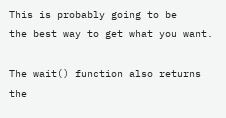This is probably going to be
the best way to get what you want.

The wait() function also returns the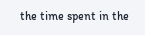the time spent in the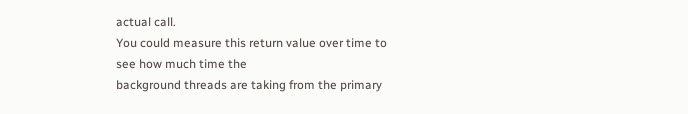actual call.
You could measure this return value over time to see how much time the
background threads are taking from the primary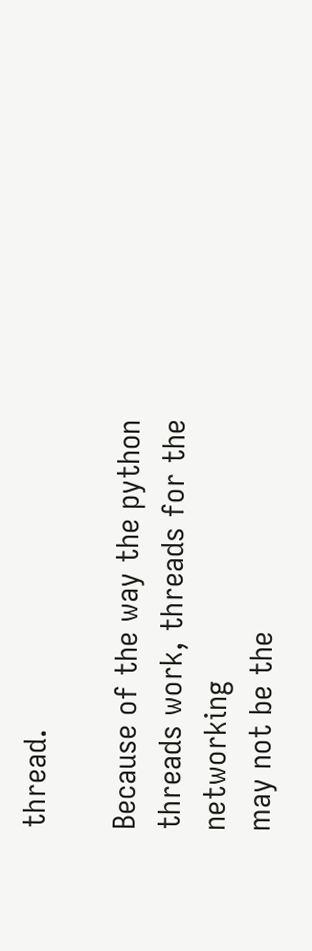thread.

Because of the way the python threads work, threads for the networking
may not be the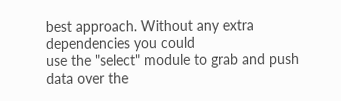best approach. Without any extra dependencies you could
use the "select" module to grab and push data over the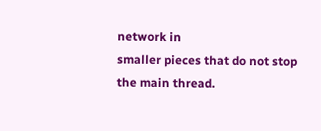network in
smaller pieces that do not stop the main thread.